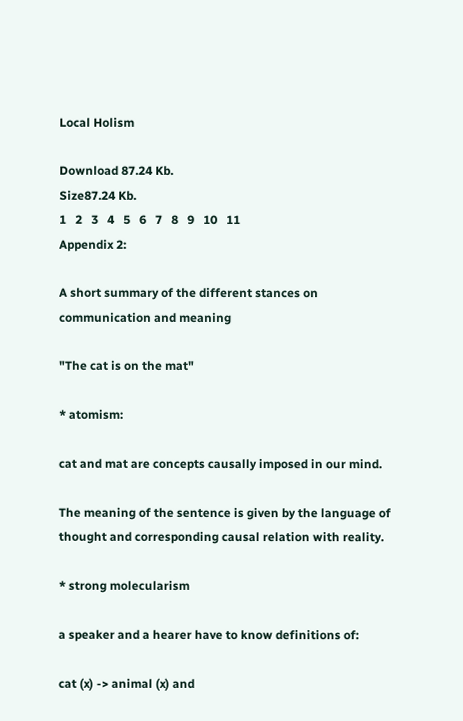Local Holism

Download 87.24 Kb.
Size87.24 Kb.
1   2   3   4   5   6   7   8   9   10   11
Appendix 2:

A short summary of the different stances on communication and meaning

"The cat is on the mat"

* atomism:

cat and mat are concepts causally imposed in our mind.

The meaning of the sentence is given by the language of thought and corresponding causal relation with reality.

* strong molecularism

a speaker and a hearer have to know definitions of:

cat (x) -> animal (x) and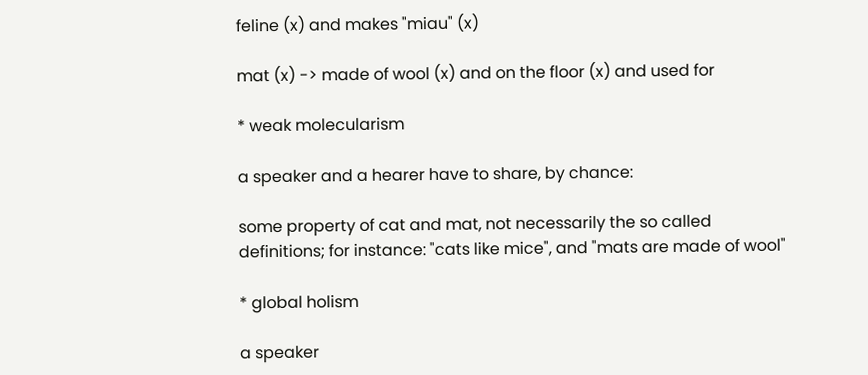feline (x) and makes "miau" (x)

mat (x) -> made of wool (x) and on the floor (x) and used for

* weak molecularism

a speaker and a hearer have to share, by chance:

some property of cat and mat, not necessarily the so called definitions; for instance: "cats like mice", and "mats are made of wool"

* global holism

a speaker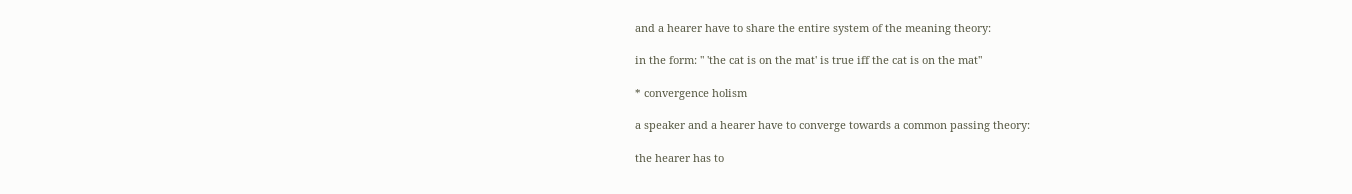and a hearer have to share the entire system of the meaning theory:

in the form: " 'the cat is on the mat' is true iff the cat is on the mat"

* convergence holism

a speaker and a hearer have to converge towards a common passing theory:

the hearer has to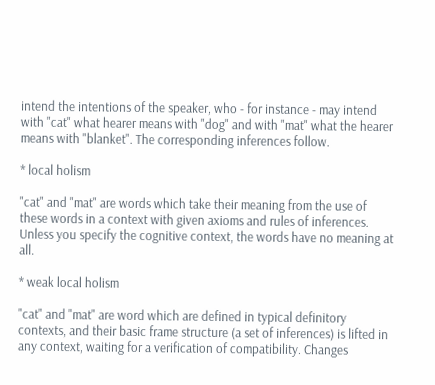intend the intentions of the speaker, who - for instance - may intend with "cat" what hearer means with "dog" and with "mat" what the hearer means with "blanket". The corresponding inferences follow.

* local holism

"cat" and "mat" are words which take their meaning from the use of these words in a context with given axioms and rules of inferences. Unless you specify the cognitive context, the words have no meaning at all.

* weak local holism

"cat" and "mat" are word which are defined in typical definitory contexts, and their basic frame structure (a set of inferences) is lifted in any context, waiting for a verification of compatibility. Changes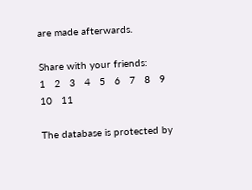are made afterwards.

Share with your friends:
1   2   3   4   5   6   7   8   9   10   11

The database is protected by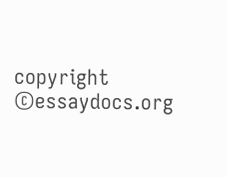copyright ©essaydocs.org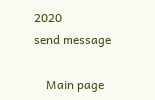2020
send message

    Main page